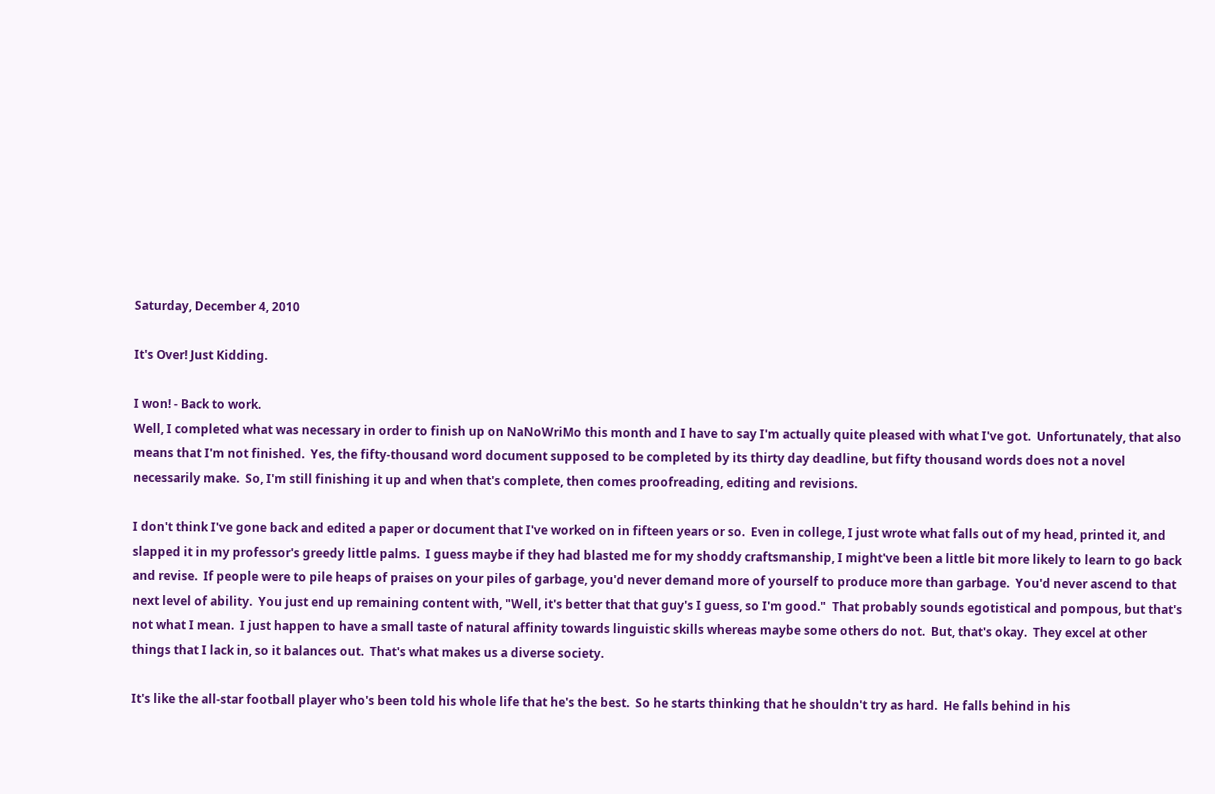Saturday, December 4, 2010

It's Over! Just Kidding.

I won! - Back to work.
Well, I completed what was necessary in order to finish up on NaNoWriMo this month and I have to say I'm actually quite pleased with what I've got.  Unfortunately, that also means that I'm not finished.  Yes, the fifty-thousand word document supposed to be completed by its thirty day deadline, but fifty thousand words does not a novel necessarily make.  So, I'm still finishing it up and when that's complete, then comes proofreading, editing and revisions.

I don't think I've gone back and edited a paper or document that I've worked on in fifteen years or so.  Even in college, I just wrote what falls out of my head, printed it, and slapped it in my professor's greedy little palms.  I guess maybe if they had blasted me for my shoddy craftsmanship, I might've been a little bit more likely to learn to go back and revise.  If people were to pile heaps of praises on your piles of garbage, you'd never demand more of yourself to produce more than garbage.  You'd never ascend to that next level of ability.  You just end up remaining content with, "Well, it's better that that guy's I guess, so I'm good."  That probably sounds egotistical and pompous, but that's not what I mean.  I just happen to have a small taste of natural affinity towards linguistic skills whereas maybe some others do not.  But, that's okay.  They excel at other things that I lack in, so it balances out.  That's what makes us a diverse society.

It's like the all-star football player who's been told his whole life that he's the best.  So he starts thinking that he shouldn't try as hard.  He falls behind in his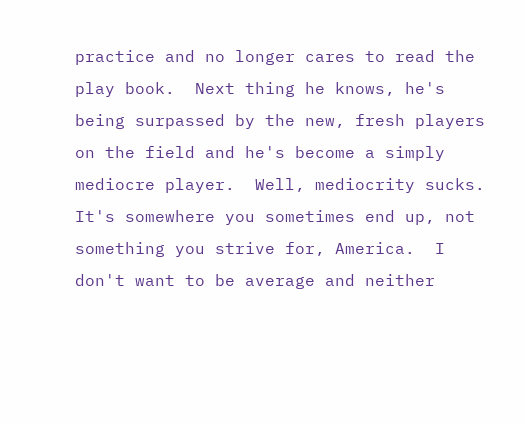practice and no longer cares to read the play book.  Next thing he knows, he's being surpassed by the new, fresh players on the field and he's become a simply mediocre player.  Well, mediocrity sucks.  It's somewhere you sometimes end up, not something you strive for, America.  I don't want to be average and neither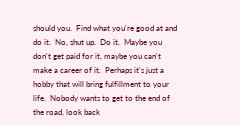should you.  Find what you're good at and do it.  No, shut up.  Do it.  Maybe you don't get paid for it, maybe you can't make a career of it.  Perhaps it's just a hobby that will bring fulfillment to your life.  Nobody wants to get to the end of the road, look back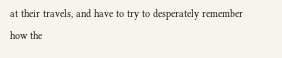at their travels, and have to try to desperately remember how the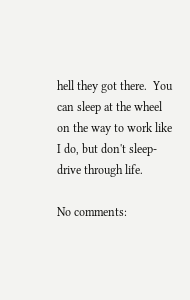hell they got there.  You can sleep at the wheel on the way to work like I do, but don't sleep-drive through life.

No comments: